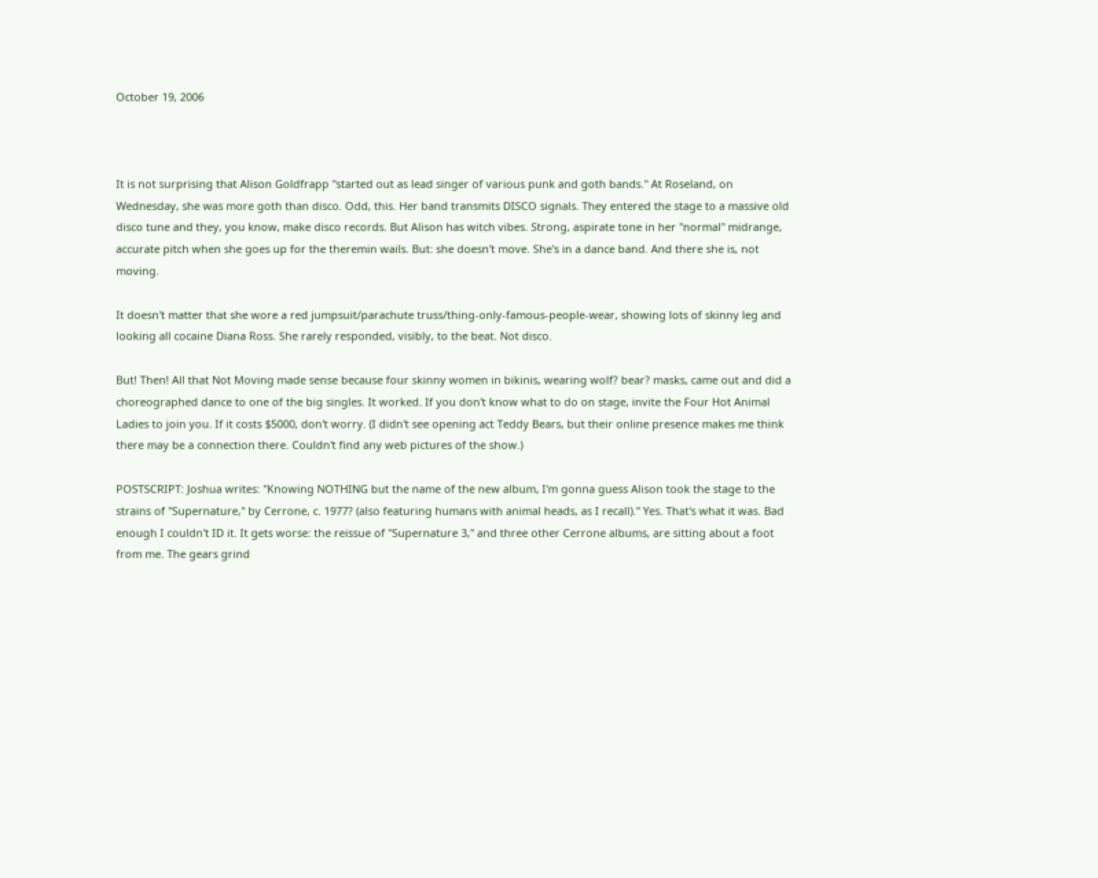October 19, 2006



It is not surprising that Alison Goldfrapp "started out as lead singer of various punk and goth bands." At Roseland, on Wednesday, she was more goth than disco. Odd, this. Her band transmits DISCO signals. They entered the stage to a massive old disco tune and they, you know, make disco records. But Alison has witch vibes. Strong, aspirate tone in her "normal" midrange, accurate pitch when she goes up for the theremin wails. But: she doesn't move. She's in a dance band. And there she is, not moving.

It doesn't matter that she wore a red jumpsuit/parachute truss/thing-only-famous-people-wear, showing lots of skinny leg and looking all cocaine Diana Ross. She rarely responded, visibly, to the beat. Not disco.

But! Then! All that Not Moving made sense because four skinny women in bikinis, wearing wolf? bear? masks, came out and did a choreographed dance to one of the big singles. It worked. If you don't know what to do on stage, invite the Four Hot Animal Ladies to join you. If it costs $5000, don't worry. (I didn't see opening act Teddy Bears, but their online presence makes me think there may be a connection there. Couldn't find any web pictures of the show.)

POSTSCRIPT: Joshua writes: "Knowing NOTHING but the name of the new album, I'm gonna guess Alison took the stage to the strains of "Supernature," by Cerrone, c. 1977? (also featuring humans with animal heads, as I recall)." Yes. That's what it was. Bad enough I couldn't ID it. It gets worse: the reissue of "Supernature 3," and three other Cerrone albums, are sitting about a foot from me. The gears grind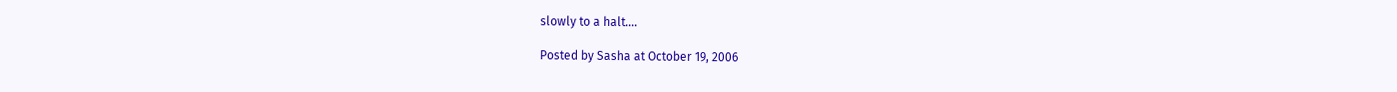slowly to a halt....

Posted by Sasha at October 19, 2006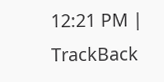12:21 PM | TrackBack